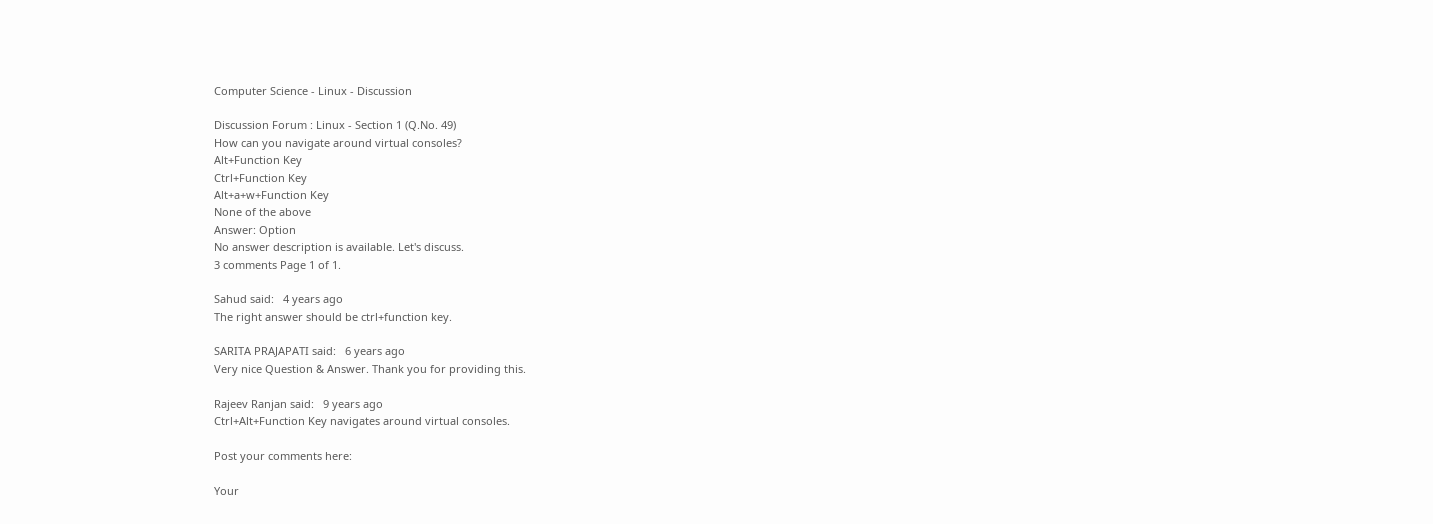Computer Science - Linux - Discussion

Discussion Forum : Linux - Section 1 (Q.No. 49)
How can you navigate around virtual consoles?
Alt+Function Key
Ctrl+Function Key
Alt+a+w+Function Key
None of the above
Answer: Option
No answer description is available. Let's discuss.
3 comments Page 1 of 1.

Sahud said:   4 years ago
The right answer should be ctrl+function key.

SARITA PRAJAPATI said:   6 years ago
Very nice Question & Answer. Thank you for providing this.

Rajeev Ranjan said:   9 years ago
Ctrl+Alt+Function Key navigates around virtual consoles.

Post your comments here:

Your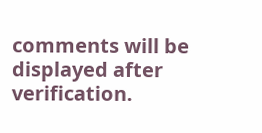comments will be displayed after verification.